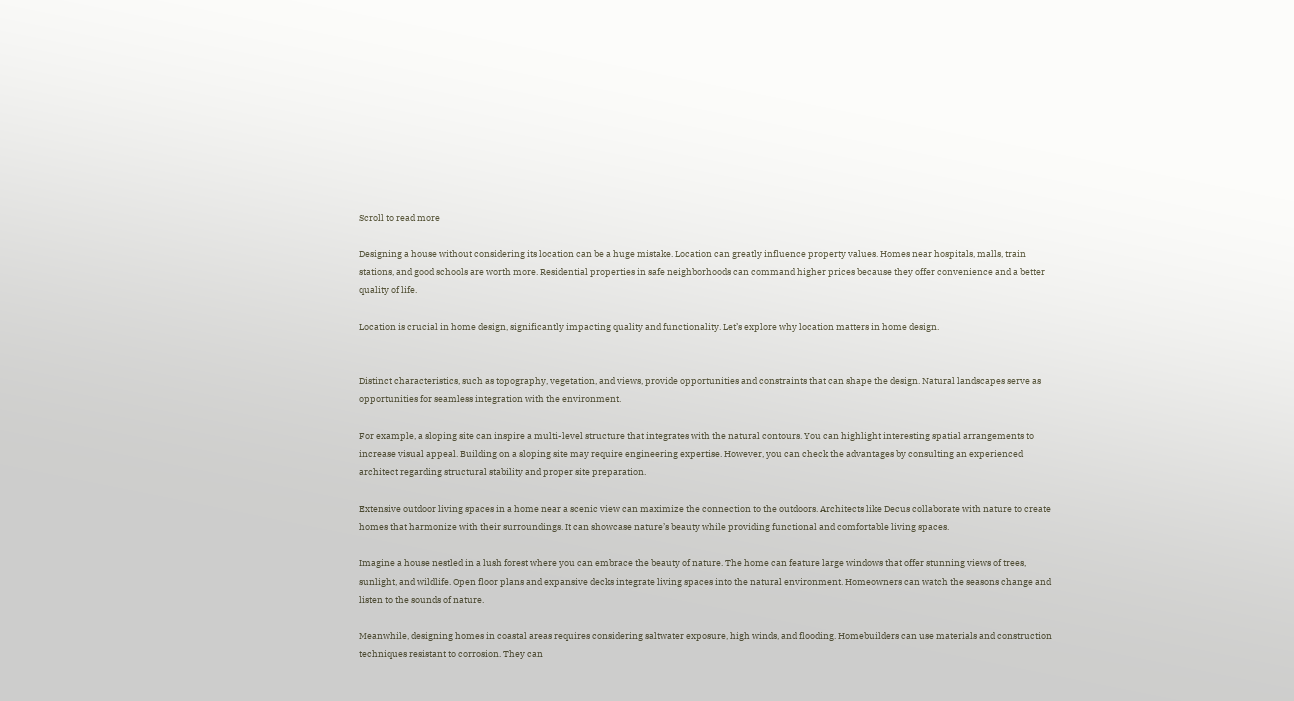Scroll to read more

Designing a house without considering its location can be a huge mistake. Location can greatly influence property values. Homes near hospitals, malls, train stations, and good schools are worth more. Residential properties in safe neighborhoods can command higher prices because they offer convenience and a better quality of life.

Location is crucial in home design, significantly impacting quality and functionality. Let’s explore why location matters in home design.


Distinct characteristics, such as topography, vegetation, and views, provide opportunities and constraints that can shape the design. Natural landscapes serve as opportunities for seamless integration with the environment.

For example, a sloping site can inspire a multi-level structure that integrates with the natural contours. You can highlight interesting spatial arrangements to increase visual appeal. Building on a sloping site may require engineering expertise. However, you can check the advantages by consulting an experienced architect regarding structural stability and proper site preparation.

Extensive outdoor living spaces in a home near a scenic view can maximize the connection to the outdoors. Architects like Decus collaborate with nature to create homes that harmonize with their surroundings. It can showcase nature’s beauty while providing functional and comfortable living spaces.

Imagine a house nestled in a lush forest where you can embrace the beauty of nature. The home can feature large windows that offer stunning views of trees, sunlight, and wildlife. Open floor plans and expansive decks integrate living spaces into the natural environment. Homeowners can watch the seasons change and listen to the sounds of nature.

Meanwhile, designing homes in coastal areas requires considering saltwater exposure, high winds, and flooding. Homebuilders can use materials and construction techniques resistant to corrosion. They can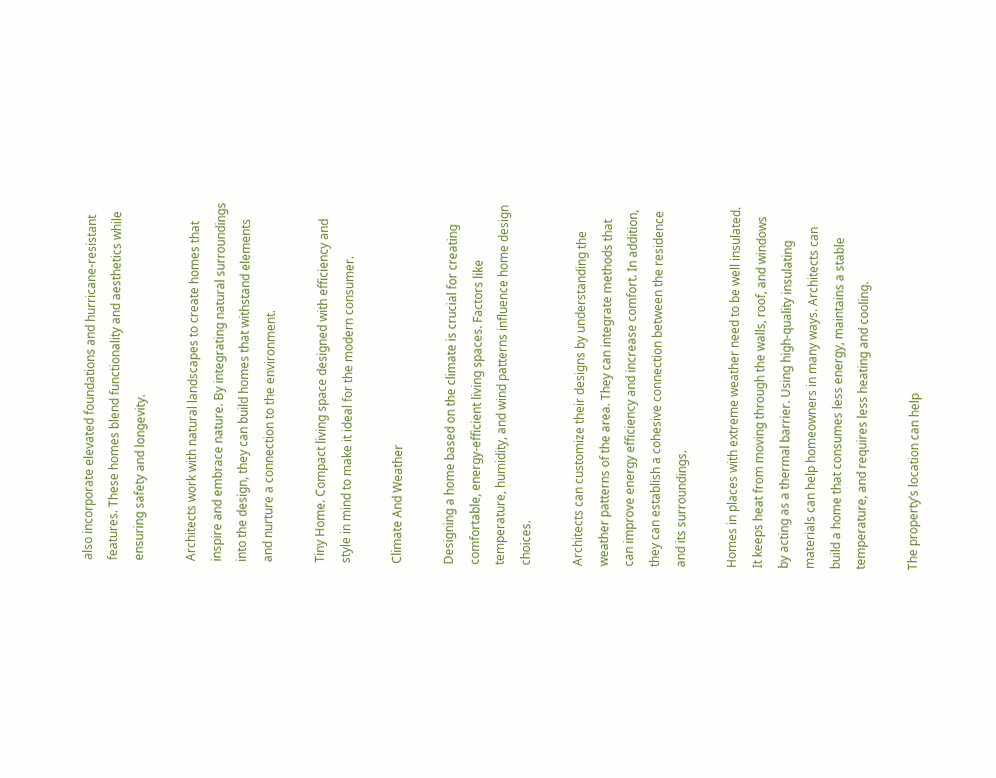also incorporate elevated foundations and hurricane-resistant features. These homes blend functionality and aesthetics while ensuring safety and longevity.

Architects work with natural landscapes to create homes that inspire and embrace nature. By integrating natural surroundings into the design, they can build homes that withstand elements and nurture a connection to the environment.

Tiny Home. Compact living space designed with efficiency and style in mind to make it ideal for the modern consumer.

Climate And Weather

Designing a home based on the climate is crucial for creating comfortable, energy-efficient living spaces. Factors like temperature, humidity, and wind patterns influence home design choices.

Architects can customize their designs by understanding the weather patterns of the area. They can integrate methods that can improve energy efficiency and increase comfort. In addition, they can establish a cohesive connection between the residence and its surroundings.

Homes in places with extreme weather need to be well insulated. It keeps heat from moving through the walls, roof, and windows by acting as a thermal barrier. Using high-quality insulating materials can help homeowners in many ways. Architects can build a home that consumes less energy, maintains a stable temperature, and requires less heating and cooling.

The property’s location can help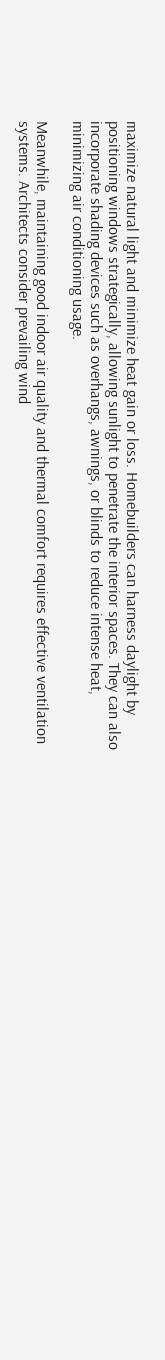maximize natural light and minimize heat gain or loss. Homebuilders can harness daylight by positioning windows strategically, allowing sunlight to penetrate the interior spaces. They can also incorporate shading devices such as overhangs, awnings, or blinds to reduce intense heat, minimizing air conditioning usage.

Meanwhile, maintaining good indoor air quality and thermal comfort requires effective ventilation systems. Architects consider prevailing wind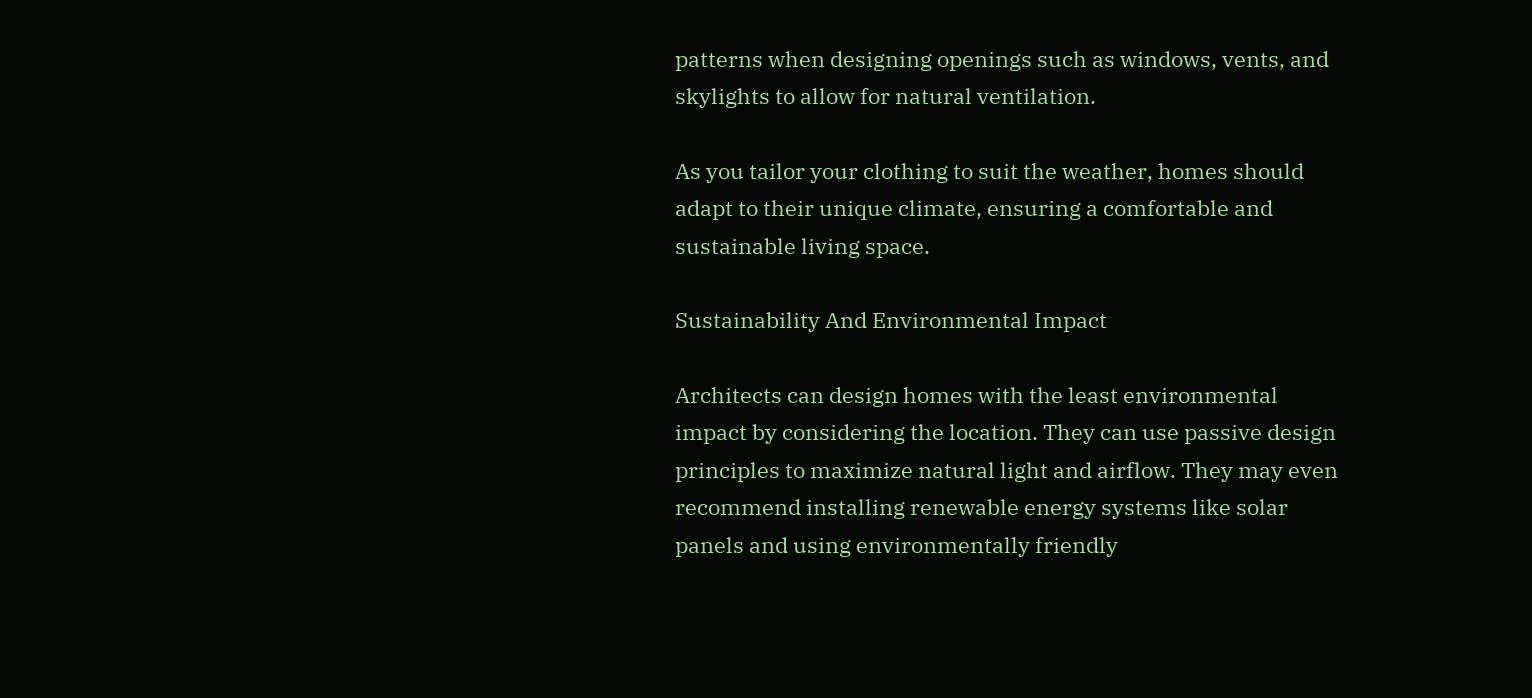patterns when designing openings such as windows, vents, and skylights to allow for natural ventilation.

As you tailor your clothing to suit the weather, homes should adapt to their unique climate, ensuring a comfortable and sustainable living space.

Sustainability And Environmental Impact

Architects can design homes with the least environmental impact by considering the location. They can use passive design principles to maximize natural light and airflow. They may even recommend installing renewable energy systems like solar panels and using environmentally friendly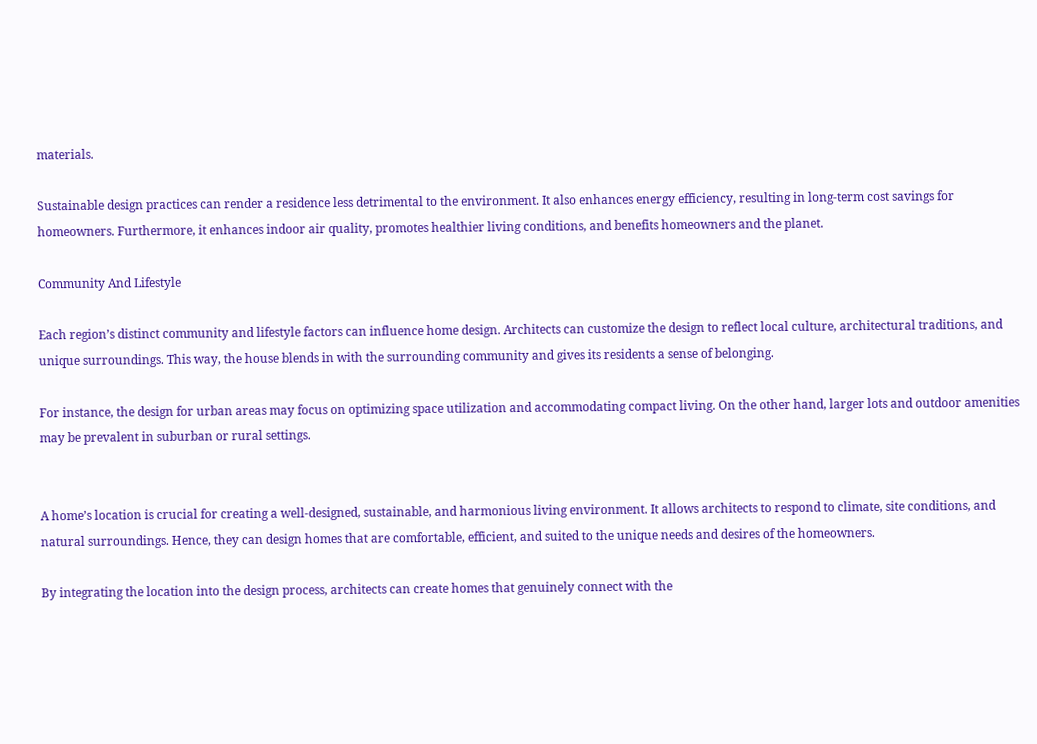materials.

Sustainable design practices can render a residence less detrimental to the environment. It also enhances energy efficiency, resulting in long-term cost savings for homeowners. Furthermore, it enhances indoor air quality, promotes healthier living conditions, and benefits homeowners and the planet.

Community And Lifestyle

Each region’s distinct community and lifestyle factors can influence home design. Architects can customize the design to reflect local culture, architectural traditions, and unique surroundings. This way, the house blends in with the surrounding community and gives its residents a sense of belonging.

For instance, the design for urban areas may focus on optimizing space utilization and accommodating compact living. On the other hand, larger lots and outdoor amenities may be prevalent in suburban or rural settings.


A home’s location is crucial for creating a well-designed, sustainable, and harmonious living environment. It allows architects to respond to climate, site conditions, and natural surroundings. Hence, they can design homes that are comfortable, efficient, and suited to the unique needs and desires of the homeowners.

By integrating the location into the design process, architects can create homes that genuinely connect with the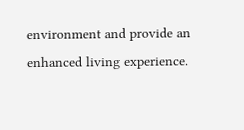environment and provide an enhanced living experience.